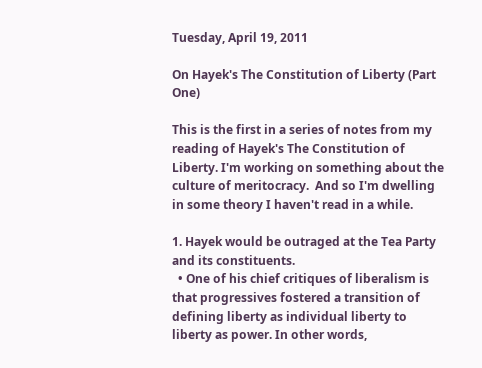Tuesday, April 19, 2011

On Hayek's The Constitution of Liberty (Part One)

This is the first in a series of notes from my reading of Hayek's The Constitution of Liberty. I'm working on something about the culture of meritocracy.  And so I'm dwelling in some theory I haven't read in a while.

1. Hayek would be outraged at the Tea Party and its constituents.
  • One of his chief critiques of liberalism is that progressives fostered a transition of defining liberty as individual liberty to liberty as power. In other words,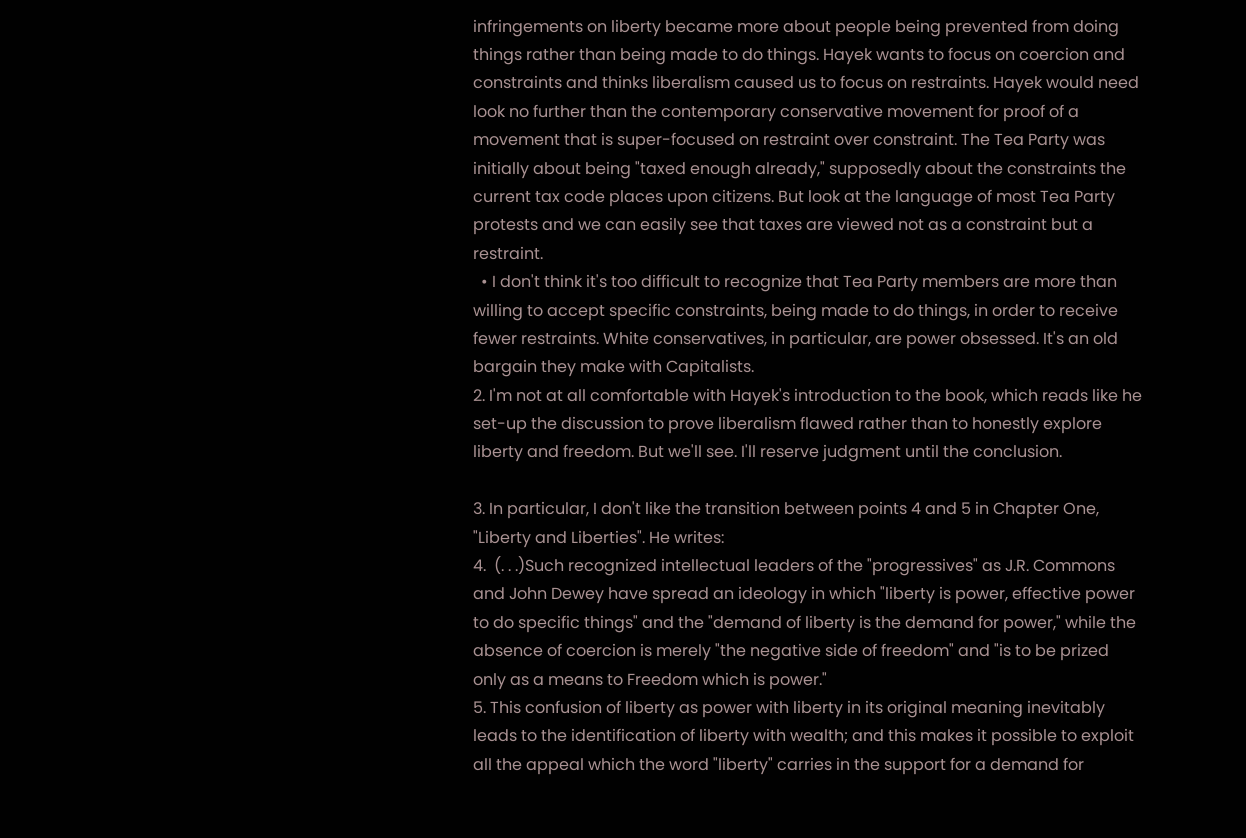infringements on liberty became more about people being prevented from doing things rather than being made to do things. Hayek wants to focus on coercion and constraints and thinks liberalism caused us to focus on restraints. Hayek would need look no further than the contemporary conservative movement for proof of a movement that is super-focused on restraint over constraint. The Tea Party was initially about being "taxed enough already," supposedly about the constraints the current tax code places upon citizens. But look at the language of most Tea Party protests and we can easily see that taxes are viewed not as a constraint but a restraint.
  • I don't think it's too difficult to recognize that Tea Party members are more than willing to accept specific constraints, being made to do things, in order to receive fewer restraints. White conservatives, in particular, are power obsessed. It's an old bargain they make with Capitalists.
2. I'm not at all comfortable with Hayek's introduction to the book, which reads like he set-up the discussion to prove liberalism flawed rather than to honestly explore liberty and freedom. But we'll see. I'll reserve judgment until the conclusion.

3. In particular, I don't like the transition between points 4 and 5 in Chapter One, "Liberty and Liberties". He writes:
4.  (. . .)Such recognized intellectual leaders of the "progressives" as J.R. Commons and John Dewey have spread an ideology in which "liberty is power, effective power to do specific things" and the "demand of liberty is the demand for power," while the absence of coercion is merely "the negative side of freedom" and "is to be prized only as a means to Freedom which is power."
5. This confusion of liberty as power with liberty in its original meaning inevitably leads to the identification of liberty with wealth; and this makes it possible to exploit all the appeal which the word "liberty" carries in the support for a demand for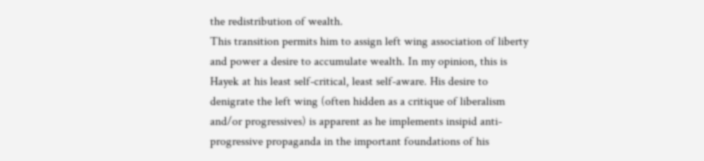the redistribution of wealth.
This transition permits him to assign left wing association of liberty and power a desire to accumulate wealth. In my opinion, this is Hayek at his least self-critical, least self-aware. His desire to denigrate the left wing (often hidden as a critique of liberalism and/or progressives) is apparent as he implements insipid anti-progressive propaganda in the important foundations of his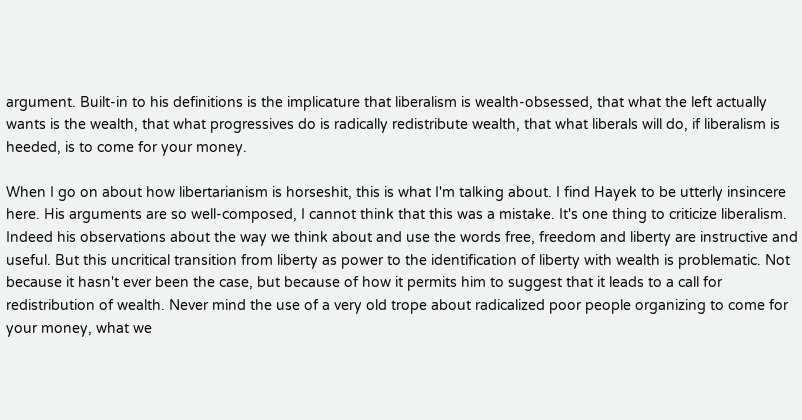argument. Built-in to his definitions is the implicature that liberalism is wealth-obsessed, that what the left actually wants is the wealth, that what progressives do is radically redistribute wealth, that what liberals will do, if liberalism is heeded, is to come for your money.

When I go on about how libertarianism is horseshit, this is what I'm talking about. I find Hayek to be utterly insincere here. His arguments are so well-composed, I cannot think that this was a mistake. It's one thing to criticize liberalism. Indeed his observations about the way we think about and use the words free, freedom and liberty are instructive and useful. But this uncritical transition from liberty as power to the identification of liberty with wealth is problematic. Not because it hasn't ever been the case, but because of how it permits him to suggest that it leads to a call for redistribution of wealth. Never mind the use of a very old trope about radicalized poor people organizing to come for your money, what we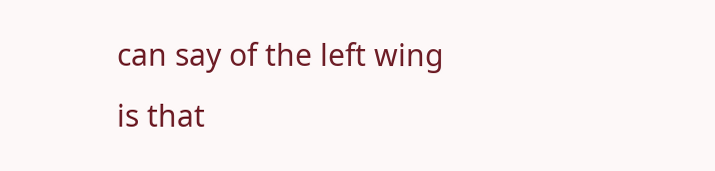can say of the left wing is that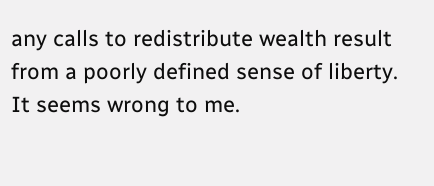any calls to redistribute wealth result from a poorly defined sense of liberty. It seems wrong to me.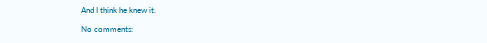And I think he knew it.

No comments: